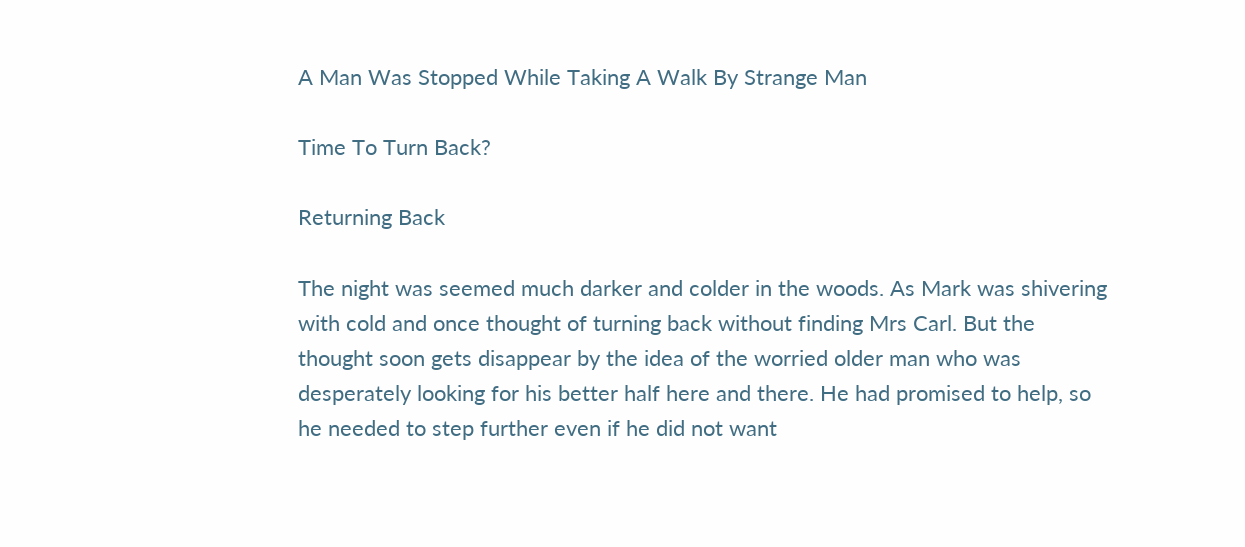A Man Was Stopped While Taking A Walk By Strange Man

Time To Turn Back?

Returning Back

The night was seemed much darker and colder in the woods. As Mark was shivering with cold and once thought of turning back without finding Mrs Carl. But the thought soon gets disappear by the idea of the worried older man who was desperately looking for his better half here and there. He had promised to help, so he needed to step further even if he did not want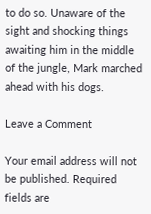to do so. Unaware of the sight and shocking things awaiting him in the middle of the jungle, Mark marched ahead with his dogs.

Leave a Comment

Your email address will not be published. Required fields are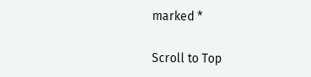marked *

Scroll to Top